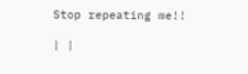Stop repeating me!!

| |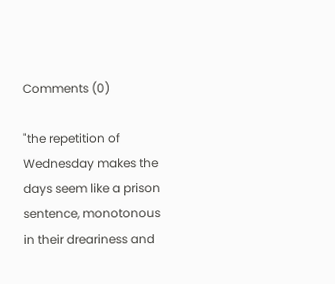Comments (0)

"the repetition of Wednesday makes the days seem like a prison sentence, monotonous in their dreariness and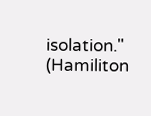isolation." (Hamiliton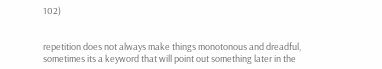102)


repetition does not always make things monotonous and dreadful, sometimes its a keyword that will point out something later in the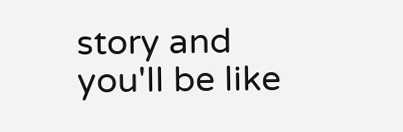story and you'll be like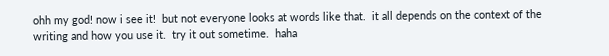ohh my god! now i see it!  but not everyone looks at words like that.  it all depends on the context of the writing and how you use it.  try it out sometime.  haha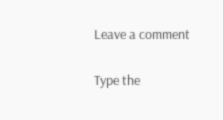Leave a comment

Type the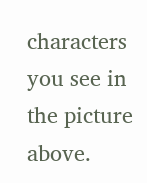characters you see in the picture above.